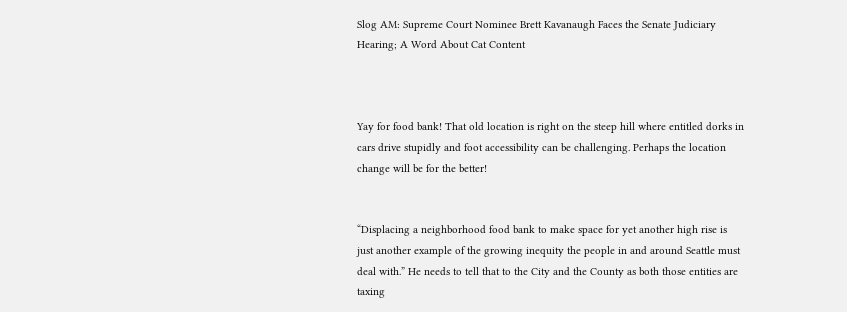Slog AM: Supreme Court Nominee Brett Kavanaugh Faces the Senate Judiciary Hearing; A Word About Cat Content



Yay for food bank! That old location is right on the steep hill where entitled dorks in cars drive stupidly and foot accessibility can be challenging. Perhaps the location change will be for the better!


“Displacing a neighborhood food bank to make space for yet another high rise is just another example of the growing inequity the people in and around Seattle must deal with.” He needs to tell that to the City and the County as both those entities are taxing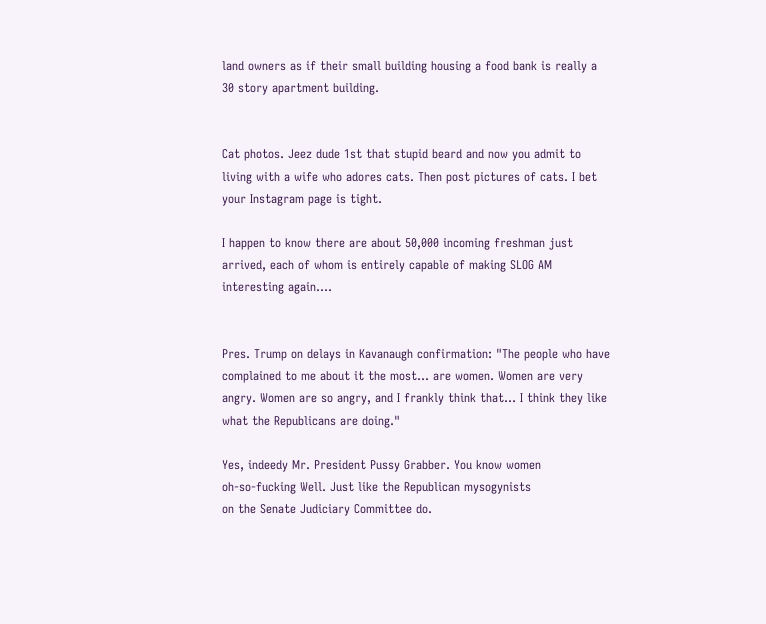land owners as if their small building housing a food bank is really a 30 story apartment building.


Cat photos. Jeez dude 1st that stupid beard and now you admit to living with a wife who adores cats. Then post pictures of cats. I bet your Instagram page is tight.

I happen to know there are about 50,000 incoming freshman just arrived, each of whom is entirely capable of making SLOG AM interesting again....


Pres. Trump on delays in Kavanaugh confirmation: "The people who have complained to me about it the most... are women. Women are very angry. Women are so angry, and I frankly think that... I think they like what the Republicans are doing."

Yes, indeedy Mr. President Pussy Grabber. You know women
oh-so-fucking Well. Just like the Republican mysogynists
on the Senate Judiciary Committee do.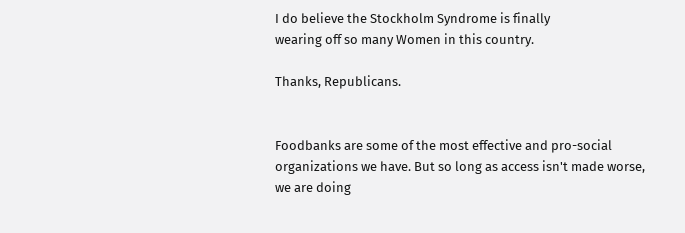I do believe the Stockholm Syndrome is finally
wearing off so many Women in this country.

Thanks, Republicans.


Foodbanks are some of the most effective and pro-social organizations we have. But so long as access isn't made worse, we are doing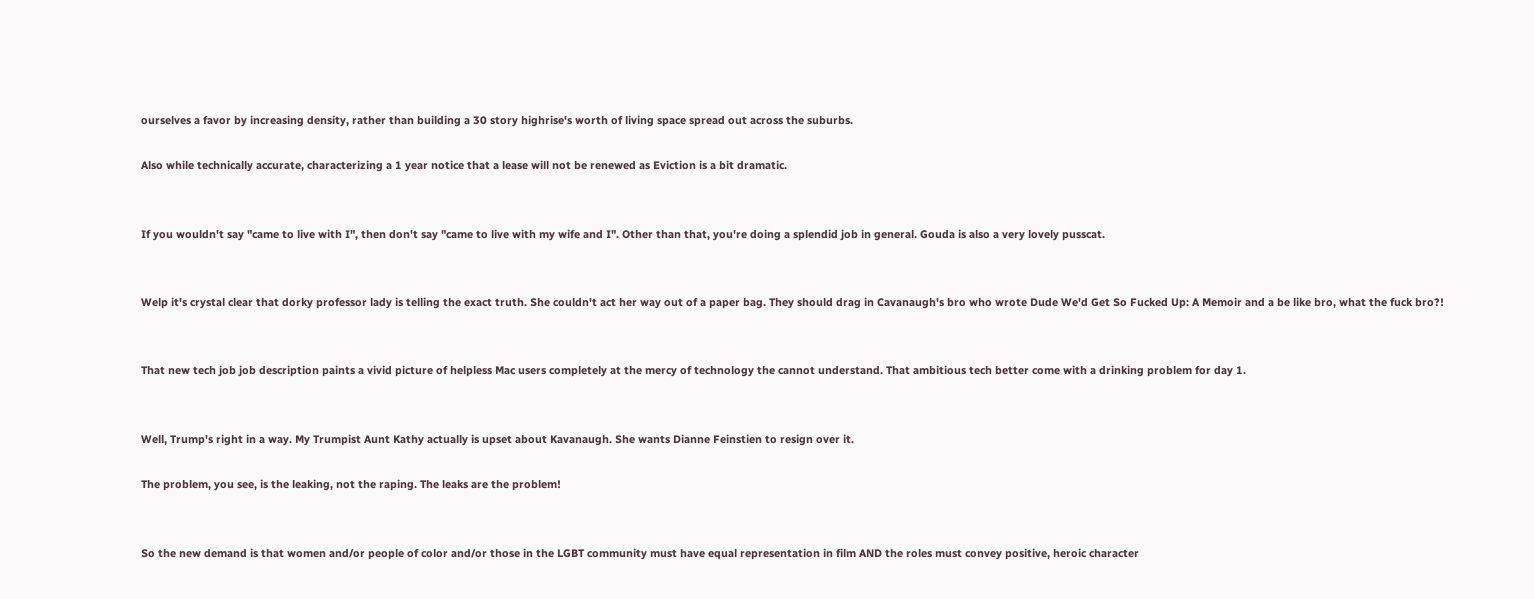ourselves a favor by increasing density, rather than building a 30 story highrise's worth of living space spread out across the suburbs.

Also while technically accurate, characterizing a 1 year notice that a lease will not be renewed as Eviction is a bit dramatic.


If you wouldn't say "came to live with I", then don't say "came to live with my wife and I". Other than that, you're doing a splendid job in general. Gouda is also a very lovely pusscat.


Welp it's crystal clear that dorky professor lady is telling the exact truth. She couldn't act her way out of a paper bag. They should drag in Cavanaugh's bro who wrote Dude We'd Get So Fucked Up: A Memoir and a be like bro, what the fuck bro?!


That new tech job job description paints a vivid picture of helpless Mac users completely at the mercy of technology the cannot understand. That ambitious tech better come with a drinking problem for day 1.


Well, Trump's right in a way. My Trumpist Aunt Kathy actually is upset about Kavanaugh. She wants Dianne Feinstien to resign over it.

The problem, you see, is the leaking, not the raping. The leaks are the problem!


So the new demand is that women and/or people of color and/or those in the LGBT community must have equal representation in film AND the roles must convey positive, heroic character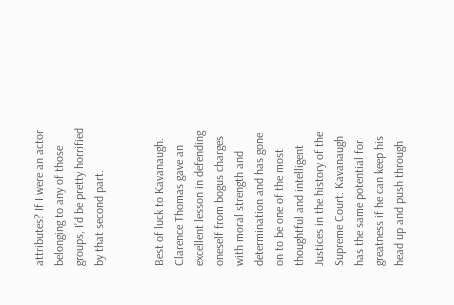attributes? If I were an actor belonging to any of those groups, I’d be pretty horrified by that second part.


Best of luck to Kavanaugh. Clarence Thomas gave an excellent lesson in defending oneself from bogus charges with moral strength and determination and has gone on to be one of the most thoughtful and intelligent Justices in the history of the Supreme Court. Kavanaugh has the same potential for greatness if he can keep his head up and push through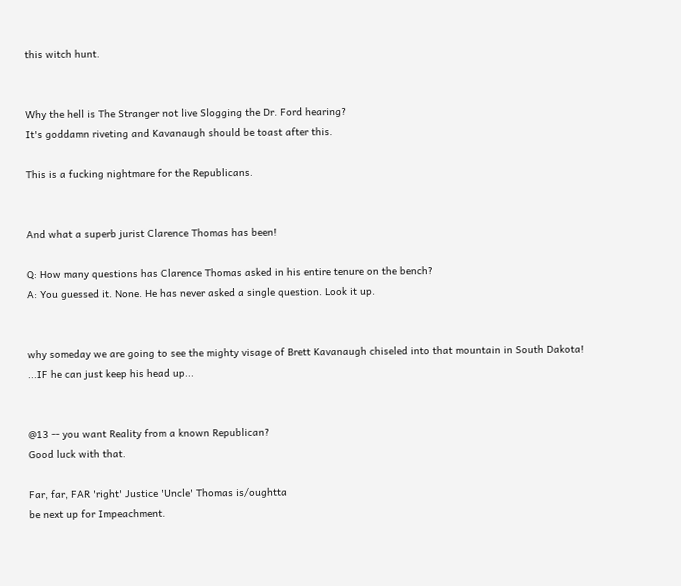this witch hunt.


Why the hell is The Stranger not live Slogging the Dr. Ford hearing?
It's goddamn riveting and Kavanaugh should be toast after this.

This is a fucking nightmare for the Republicans.


And what a superb jurist Clarence Thomas has been!

Q: How many questions has Clarence Thomas asked in his entire tenure on the bench?
A: You guessed it. None. He has never asked a single question. Look it up.


why someday we are going to see the mighty visage of Brett Kavanaugh chiseled into that mountain in South Dakota!
...IF he can just keep his head up...


@13 -- you want Reality from a known Republican?
Good luck with that.

Far, far, FAR 'right' Justice 'Uncle' Thomas is/oughtta
be next up for Impeachment.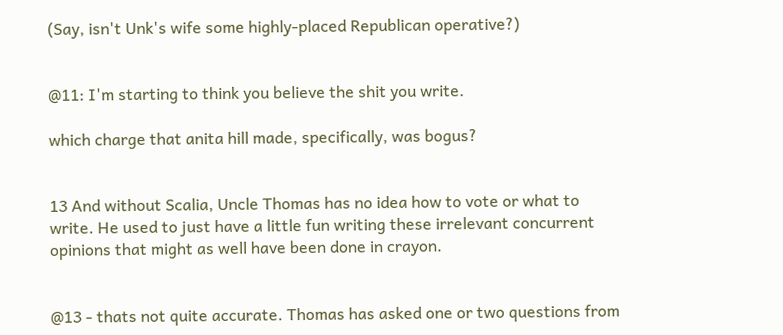(Say, isn't Unk's wife some highly-placed Republican operative?)


@11: I'm starting to think you believe the shit you write.

which charge that anita hill made, specifically, was bogus?


13 And without Scalia, Uncle Thomas has no idea how to vote or what to write. He used to just have a little fun writing these irrelevant concurrent opinions that might as well have been done in crayon.


@13 - thats not quite accurate. Thomas has asked one or two questions from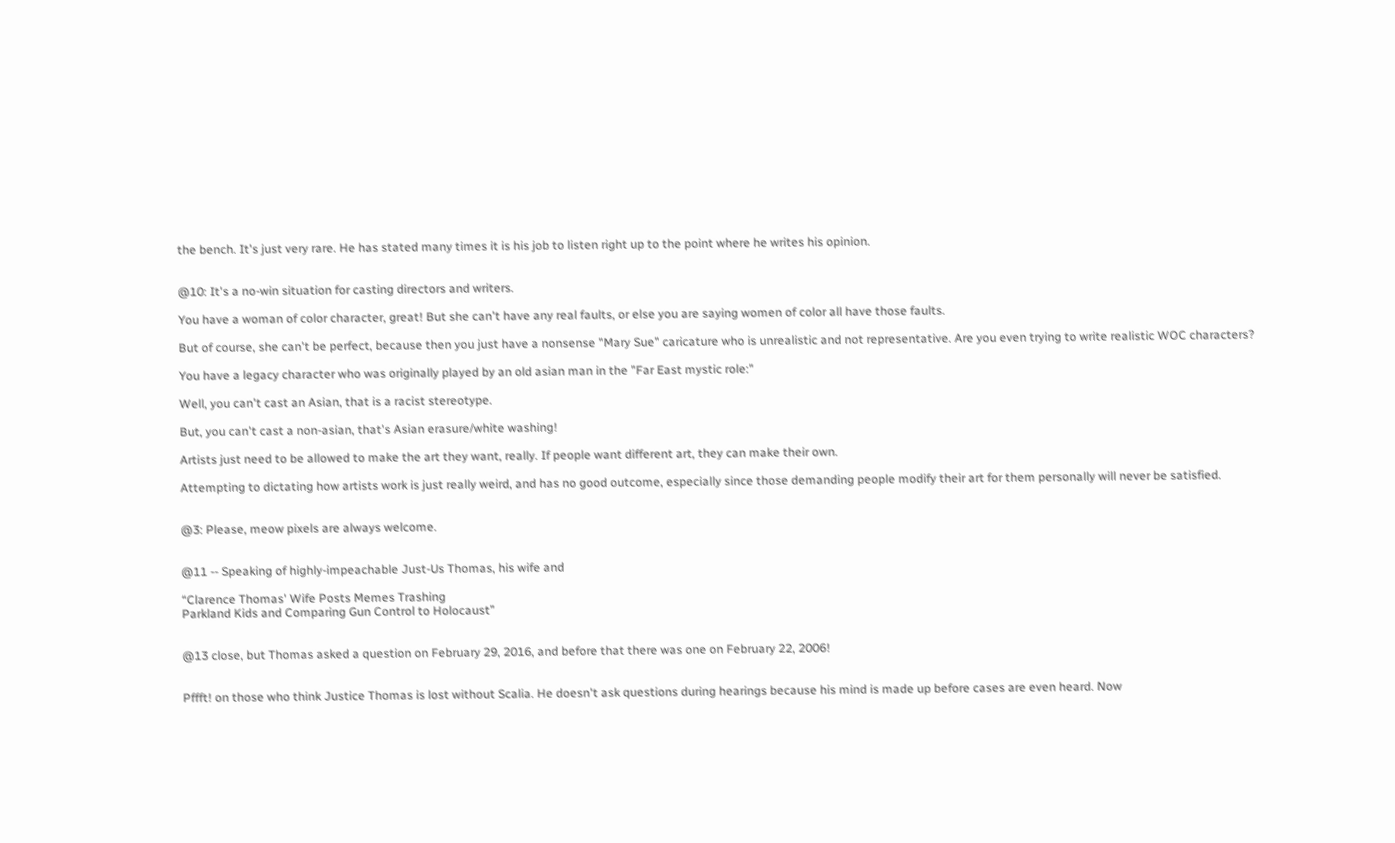the bench. It's just very rare. He has stated many times it is his job to listen right up to the point where he writes his opinion.


@10: It's a no-win situation for casting directors and writers.

You have a woman of color character, great! But she can't have any real faults, or else you are saying women of color all have those faults.

But of course, she can't be perfect, because then you just have a nonsense "Mary Sue" caricature who is unrealistic and not representative. Are you even trying to write realistic WOC characters?

You have a legacy character who was originally played by an old asian man in the "Far East mystic role:"

Well, you can't cast an Asian, that is a racist stereotype.

But, you can't cast a non-asian, that's Asian erasure/white washing!

Artists just need to be allowed to make the art they want, really. If people want different art, they can make their own.

Attempting to dictating how artists work is just really weird, and has no good outcome, especially since those demanding people modify their art for them personally will never be satisfied.


@3: Please, meow pixels are always welcome.


@11 -- Speaking of highly-impeachable Just-Us Thomas, his wife and

“Clarence Thomas' Wife Posts Memes Trashing
Parkland Kids and Comparing Gun Control to Holocaust”


@13 close, but Thomas asked a question on February 29, 2016, and before that there was one on February 22, 2006!


Pffft! on those who think Justice Thomas is lost without Scalia. He doesn't ask questions during hearings because his mind is made up before cases are even heard. Now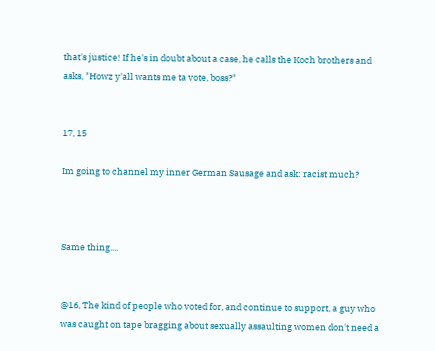that's justice! If he's in doubt about a case, he calls the Koch brothers and asks, "Howz y'all wants me ta vote, boss?"


17, 15

Im going to channel my inner German Sausage and ask: racist much?



Same thing....


@16, The kind of people who voted for, and continue to support, a guy who was caught on tape bragging about sexually assaulting women don't need a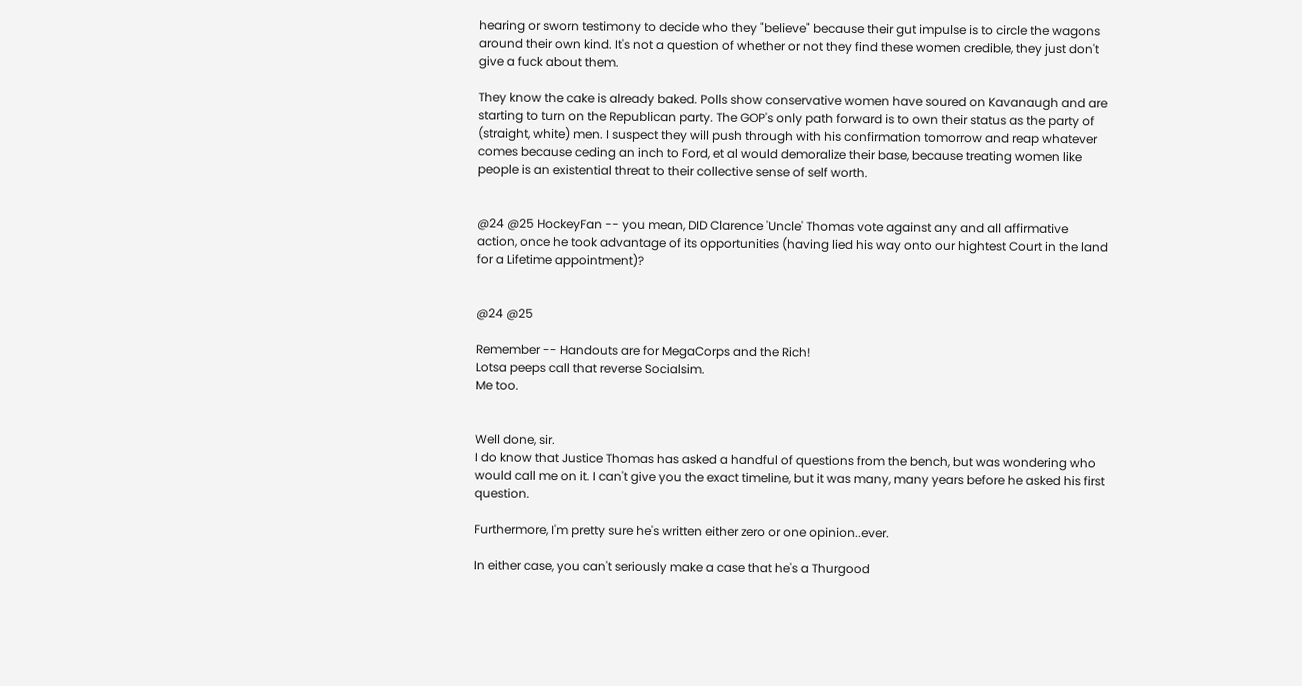hearing or sworn testimony to decide who they "believe" because their gut impulse is to circle the wagons around their own kind. It's not a question of whether or not they find these women credible, they just don't give a fuck about them.

They know the cake is already baked. Polls show conservative women have soured on Kavanaugh and are starting to turn on the Republican party. The GOP's only path forward is to own their status as the party of (straight, white) men. I suspect they will push through with his confirmation tomorrow and reap whatever comes because ceding an inch to Ford, et al would demoralize their base, because treating women like people is an existential threat to their collective sense of self worth.


@24 @25 HockeyFan -- you mean, DID Clarence 'Uncle' Thomas vote against any and all affirmative action, once he took advantage of its opportunities (having lied his way onto our hightest Court in the land for a Lifetime appointment)?


@24 @25

Remember -- Handouts are for MegaCorps and the Rich!
Lotsa peeps call that reverse Socialsim.
Me too.


Well done, sir.
I do know that Justice Thomas has asked a handful of questions from the bench, but was wondering who would call me on it. I can't give you the exact timeline, but it was many, many years before he asked his first question.

Furthermore, I'm pretty sure he's written either zero or one opinion..ever.

In either case, you can't seriously make a case that he's a Thurgood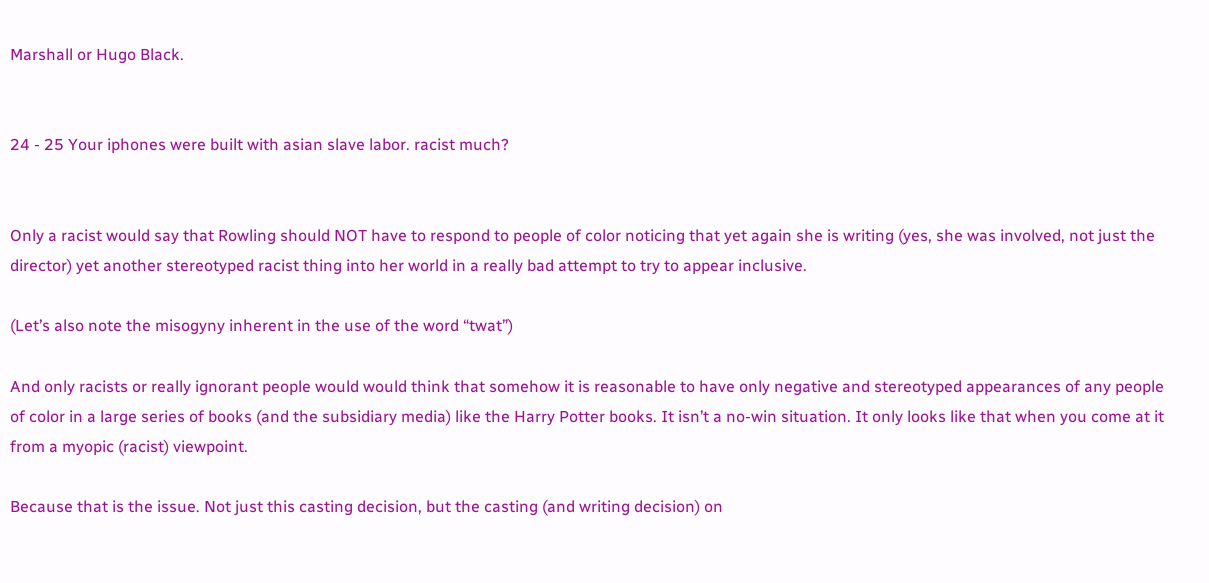Marshall or Hugo Black.


24 - 25 Your iphones were built with asian slave labor. racist much?


Only a racist would say that Rowling should NOT have to respond to people of color noticing that yet again she is writing (yes, she was involved, not just the director) yet another stereotyped racist thing into her world in a really bad attempt to try to appear inclusive.

(Let’s also note the misogyny inherent in the use of the word “twat”)

And only racists or really ignorant people would would think that somehow it is reasonable to have only negative and stereotyped appearances of any people of color in a large series of books (and the subsidiary media) like the Harry Potter books. It isn’t a no-win situation. It only looks like that when you come at it from a myopic (racist) viewpoint.

Because that is the issue. Not just this casting decision, but the casting (and writing decision) on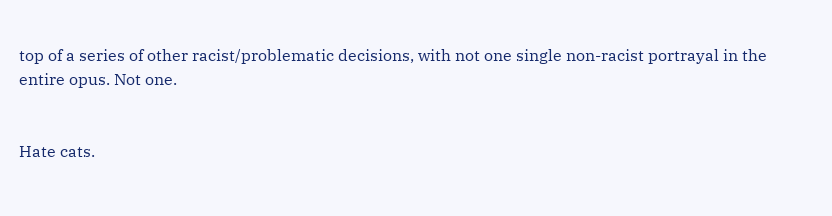top of a series of other racist/problematic decisions, with not one single non-racist portrayal in the entire opus. Not one.


Hate cats.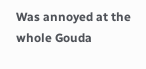Was annoyed at the whole Gouda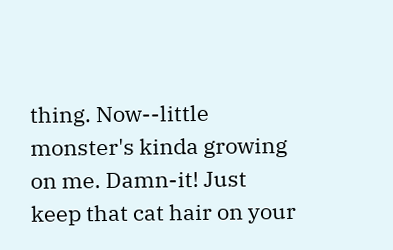thing. Now--little monster's kinda growing on me. Damn-it! Just keep that cat hair on your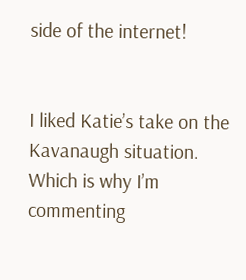side of the internet!


I liked Katie’s take on the Kavanaugh situation. Which is why I’m commenting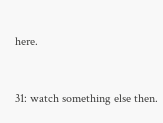here.


31: watch something else then.